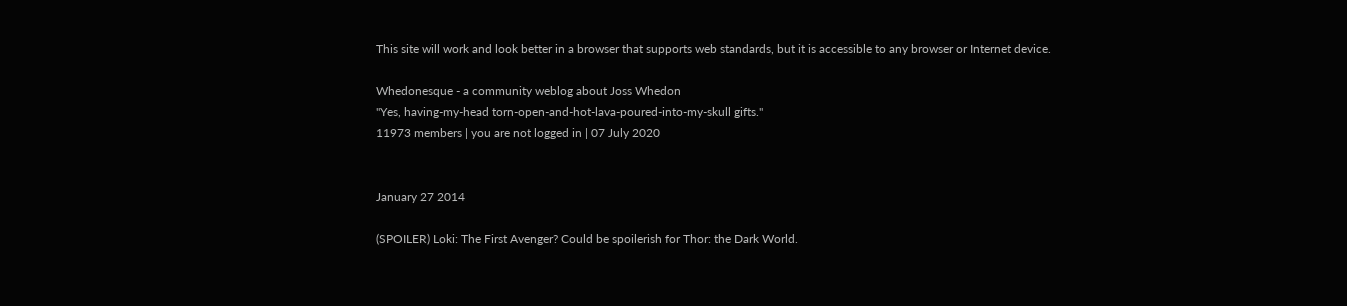This site will work and look better in a browser that supports web standards, but it is accessible to any browser or Internet device.

Whedonesque - a community weblog about Joss Whedon
"Yes, having-my-head torn-open-and-hot-lava-poured-into-my-skull gifts."
11973 members | you are not logged in | 07 July 2020


January 27 2014

(SPOILER) Loki: The First Avenger? Could be spoilerish for Thor: the Dark World.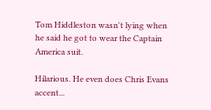Tom Hiddleston wasn't lying when he said he got to wear the Captain America suit.

Hilarious. He even does Chris Evans accent...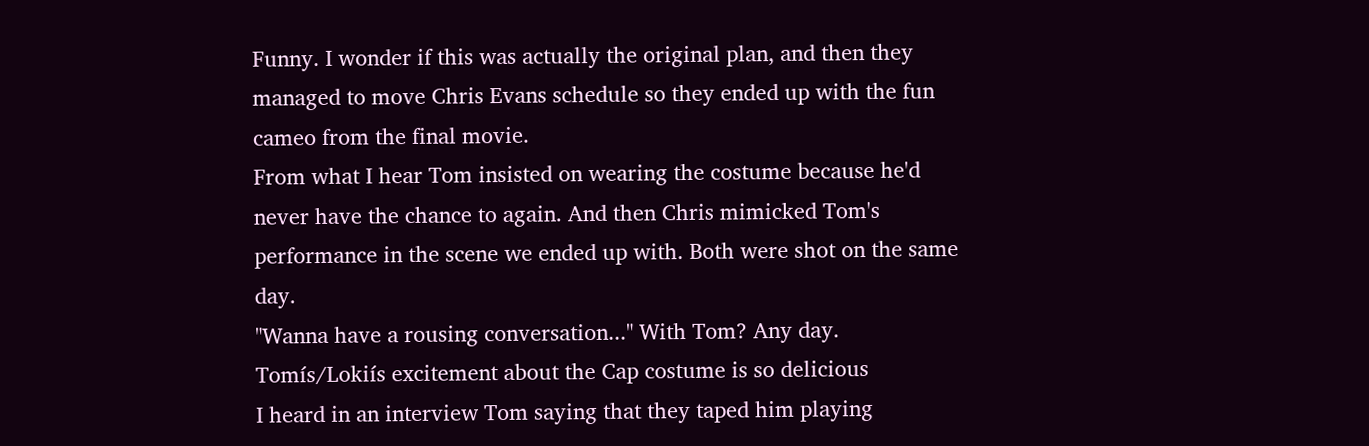Funny. I wonder if this was actually the original plan, and then they managed to move Chris Evans schedule so they ended up with the fun cameo from the final movie.
From what I hear Tom insisted on wearing the costume because he'd never have the chance to again. And then Chris mimicked Tom's performance in the scene we ended up with. Both were shot on the same day.
"Wanna have a rousing conversation..." With Tom? Any day.
Tomís/Lokiís excitement about the Cap costume is so delicious
I heard in an interview Tom saying that they taped him playing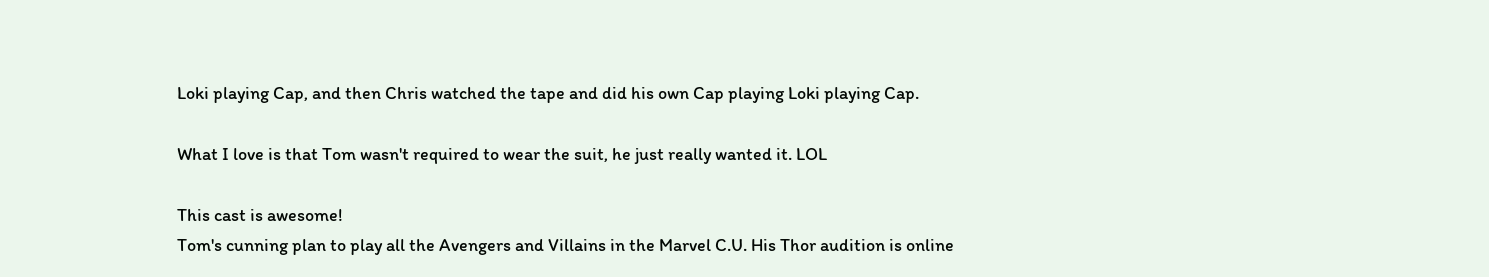Loki playing Cap, and then Chris watched the tape and did his own Cap playing Loki playing Cap.

What I love is that Tom wasn't required to wear the suit, he just really wanted it. LOL

This cast is awesome!
Tom's cunning plan to play all the Avengers and Villains in the Marvel C.U. His Thor audition is online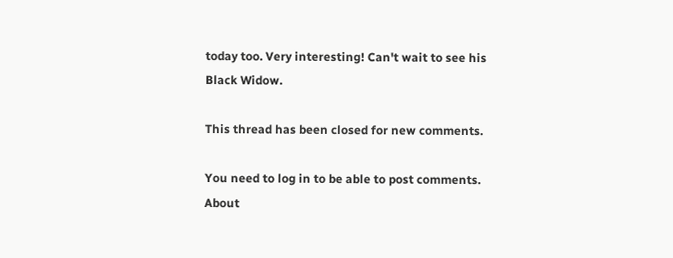today too. Very interesting! Can't wait to see his Black Widow.

This thread has been closed for new comments.

You need to log in to be able to post comments.
About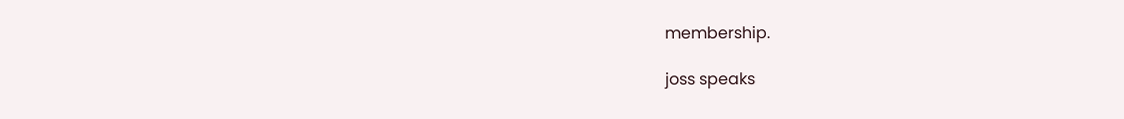membership.

joss speaks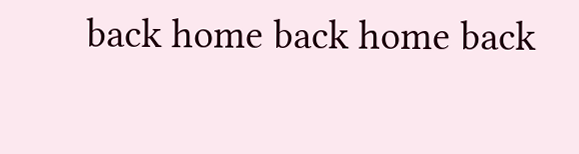back home back home back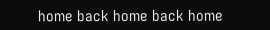home back home back home